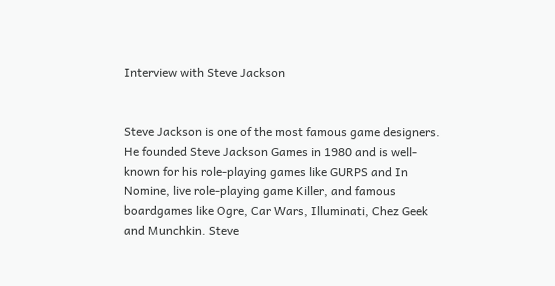Interview with Steve Jackson


Steve Jackson is one of the most famous game designers. He founded Steve Jackson Games in 1980 and is well-known for his role-playing games like GURPS and In Nomine, live role-playing game Killer, and famous boardgames like Ogre, Car Wars, Illuminati, Chez Geek and Munchkin. Steve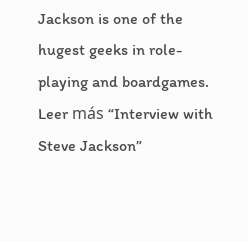Jackson is one of the hugest geeks in role-playing and boardgames. Leer más “Interview with Steve Jackson”